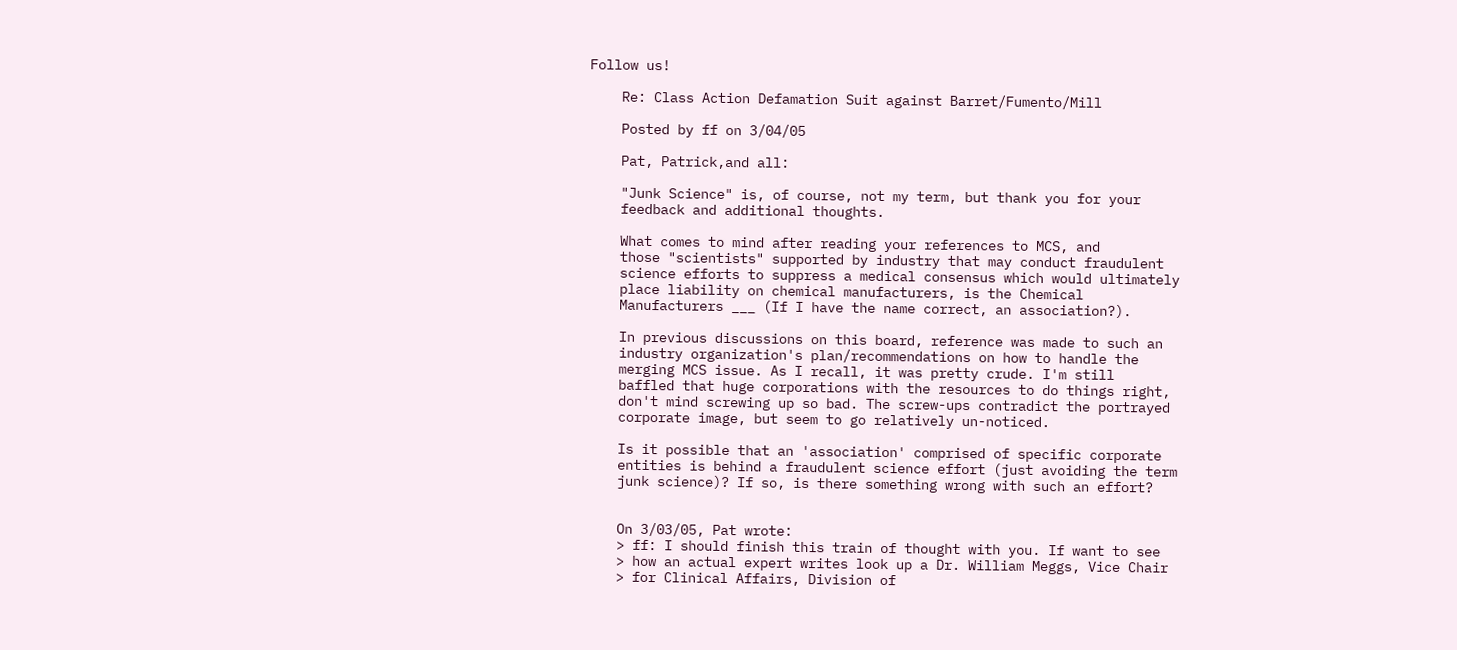Follow us!

    Re: Class Action Defamation Suit against Barret/Fumento/Mill

    Posted by ff on 3/04/05

    Pat, Patrick,and all:

    "Junk Science" is, of course, not my term, but thank you for your
    feedback and additional thoughts.

    What comes to mind after reading your references to MCS, and
    those "scientists" supported by industry that may conduct fraudulent
    science efforts to suppress a medical consensus which would ultimately
    place liability on chemical manufacturers, is the Chemical
    Manufacturers ___ (If I have the name correct, an association?).

    In previous discussions on this board, reference was made to such an
    industry organization's plan/recommendations on how to handle the
    merging MCS issue. As I recall, it was pretty crude. I'm still
    baffled that huge corporations with the resources to do things right,
    don't mind screwing up so bad. The screw-ups contradict the portrayed
    corporate image, but seem to go relatively un-noticed.

    Is it possible that an 'association' comprised of specific corporate
    entities is behind a fraudulent science effort (just avoiding the term
    junk science)? If so, is there something wrong with such an effort?


    On 3/03/05, Pat wrote:
    > ff: I should finish this train of thought with you. If want to see
    > how an actual expert writes look up a Dr. William Meggs, Vice Chair
    > for Clinical Affairs, Division of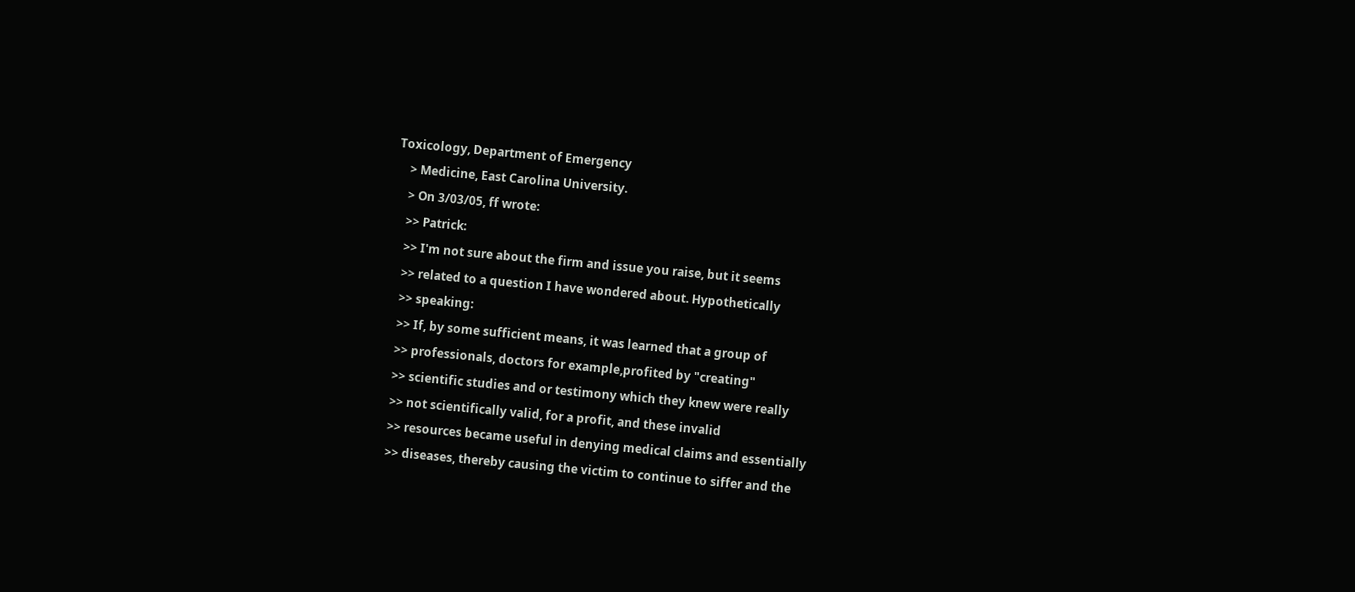Toxicology, Department of Emergency
    > Medicine, East Carolina University.
    > On 3/03/05, ff wrote:
    >> Patrick:
    >> I'm not sure about the firm and issue you raise, but it seems
    >> related to a question I have wondered about. Hypothetically
    >> speaking:
    >> If, by some sufficient means, it was learned that a group of
    >> professionals, doctors for example,profited by "creating"
    >> scientific studies and or testimony which they knew were really
    >> not scientifically valid, for a profit, and these invalid
    >> resources became useful in denying medical claims and essentially
    >> diseases, thereby causing the victim to continue to siffer and the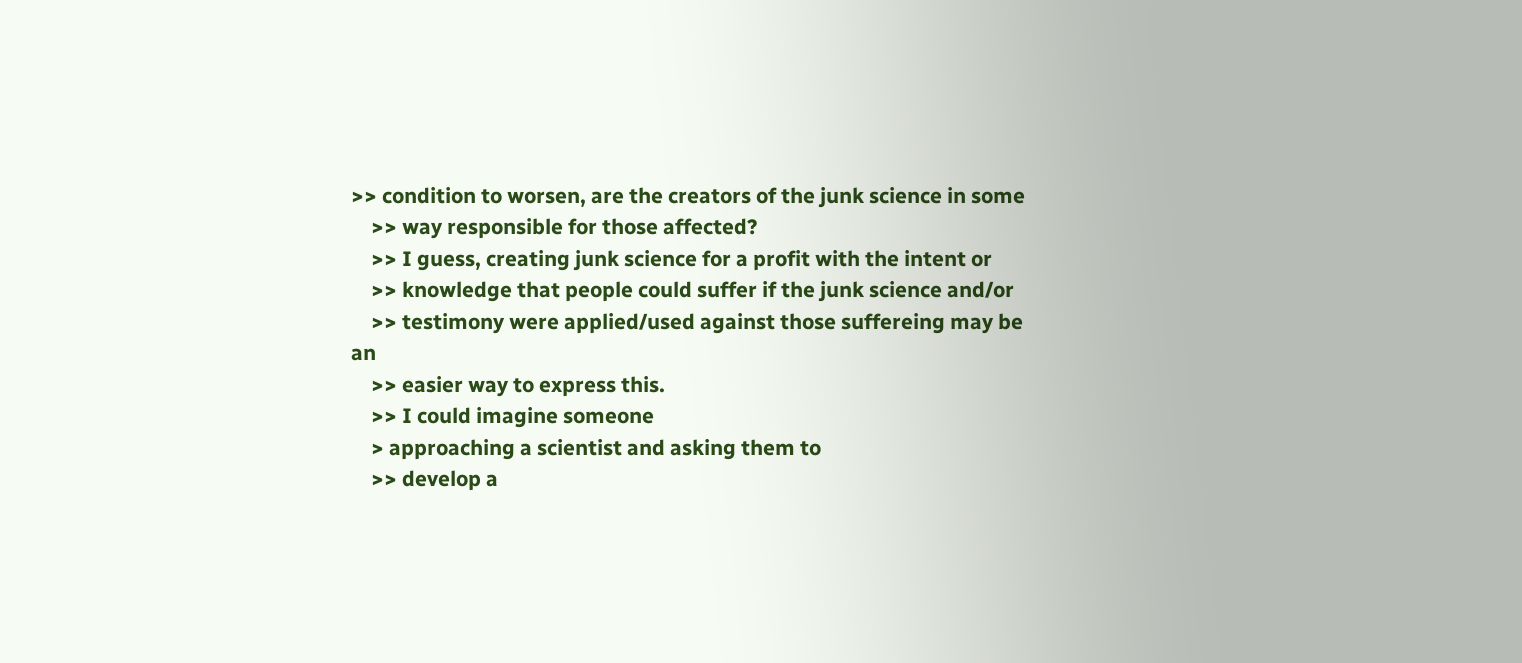>> condition to worsen, are the creators of the junk science in some
    >> way responsible for those affected?
    >> I guess, creating junk science for a profit with the intent or
    >> knowledge that people could suffer if the junk science and/or
    >> testimony were applied/used against those suffereing may be an
    >> easier way to express this.
    >> I could imagine someone
    > approaching a scientist and asking them to
    >> develop a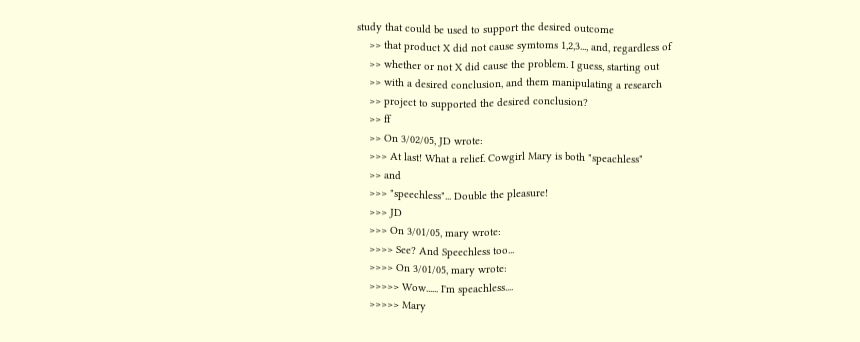study that could be used to support the desired outcome
    >> that product X did not cause symtoms 1,2,3..., and, regardless of
    >> whether or not X did cause the problem. I guess, starting out
    >> with a desired conclusion, and them manipulating a research
    >> project to supported the desired conclusion?
    >> ff
    >> On 3/02/05, JD wrote:
    >>> At last! What a relief. Cowgirl Mary is both "speachless"
    >> and
    >>> "speechless"... Double the pleasure!
    >>> JD
    >>> On 3/01/05, mary wrote:
    >>>> See? And Speechless too...
    >>>> On 3/01/05, mary wrote:
    >>>>> Wow...... I'm speachless....
    >>>>> Mary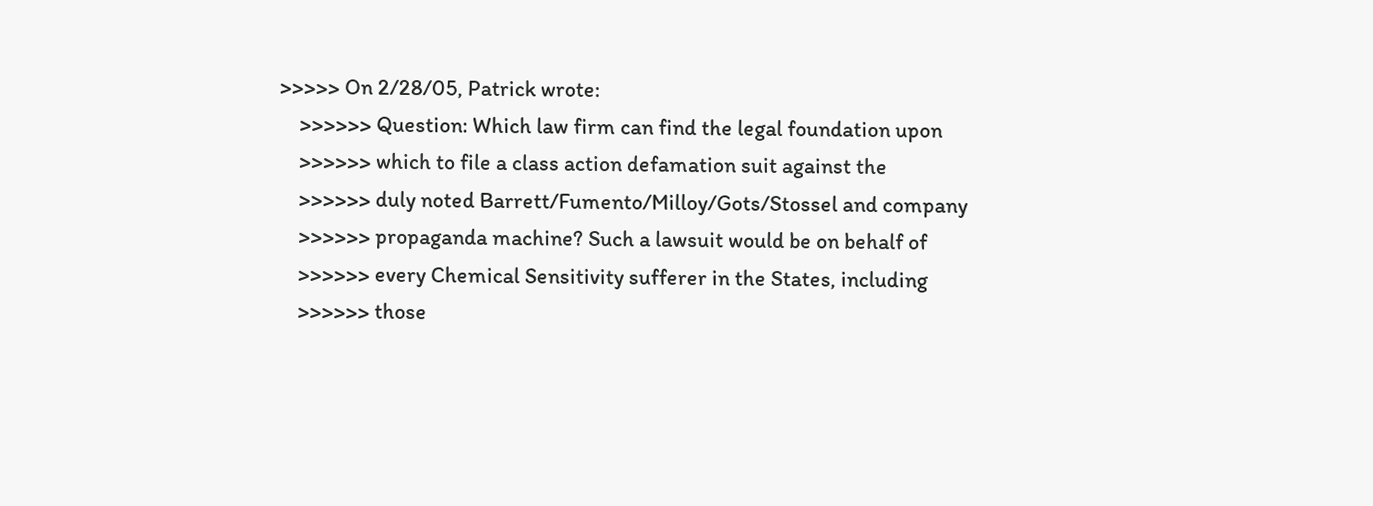>>>>> On 2/28/05, Patrick wrote:
    >>>>>> Question: Which law firm can find the legal foundation upon
    >>>>>> which to file a class action defamation suit against the
    >>>>>> duly noted Barrett/Fumento/Milloy/Gots/Stossel and company
    >>>>>> propaganda machine? Such a lawsuit would be on behalf of
    >>>>>> every Chemical Sensitivity sufferer in the States, including
    >>>>>> those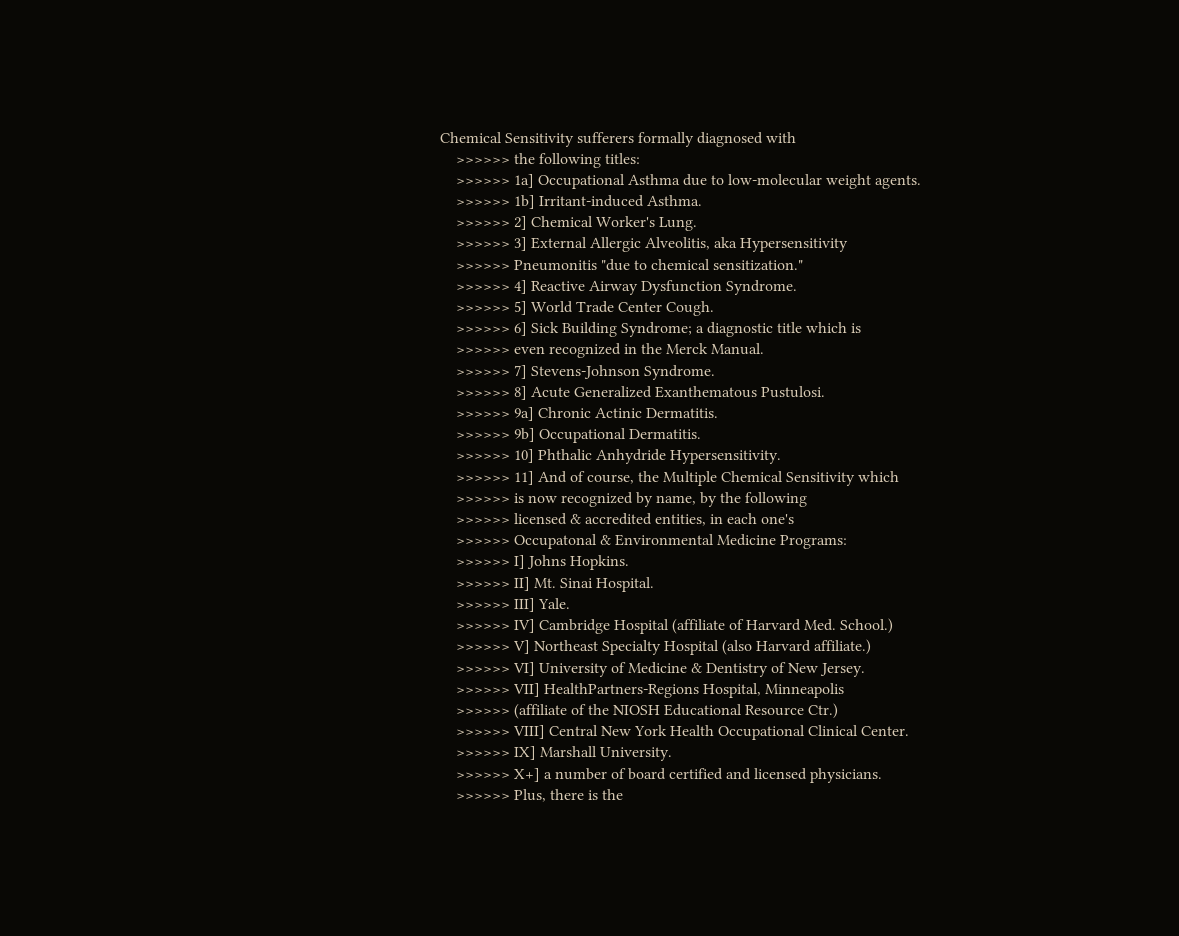Chemical Sensitivity sufferers formally diagnosed with
    >>>>>> the following titles:
    >>>>>> 1a] Occupational Asthma due to low-molecular weight agents.
    >>>>>> 1b] Irritant-induced Asthma.
    >>>>>> 2] Chemical Worker's Lung.
    >>>>>> 3] External Allergic Alveolitis, aka Hypersensitivity
    >>>>>> Pneumonitis "due to chemical sensitization."
    >>>>>> 4] Reactive Airway Dysfunction Syndrome.
    >>>>>> 5] World Trade Center Cough.
    >>>>>> 6] Sick Building Syndrome; a diagnostic title which is
    >>>>>> even recognized in the Merck Manual.
    >>>>>> 7] Stevens-Johnson Syndrome.
    >>>>>> 8] Acute Generalized Exanthematous Pustulosi.
    >>>>>> 9a] Chronic Actinic Dermatitis.
    >>>>>> 9b] Occupational Dermatitis.
    >>>>>> 10] Phthalic Anhydride Hypersensitivity.
    >>>>>> 11] And of course, the Multiple Chemical Sensitivity which
    >>>>>> is now recognized by name, by the following
    >>>>>> licensed & accredited entities, in each one's
    >>>>>> Occupatonal & Environmental Medicine Programs:
    >>>>>> I] Johns Hopkins.
    >>>>>> II] Mt. Sinai Hospital.
    >>>>>> III] Yale.
    >>>>>> IV] Cambridge Hospital (affiliate of Harvard Med. School.)
    >>>>>> V] Northeast Specialty Hospital (also Harvard affiliate.)
    >>>>>> VI] University of Medicine & Dentistry of New Jersey.
    >>>>>> VII] HealthPartners-Regions Hospital, Minneapolis
    >>>>>> (affiliate of the NIOSH Educational Resource Ctr.)
    >>>>>> VIII] Central New York Health Occupational Clinical Center.
    >>>>>> IX] Marshall University.
    >>>>>> X+] a number of board certified and licensed physicians.
    >>>>>> Plus, there is the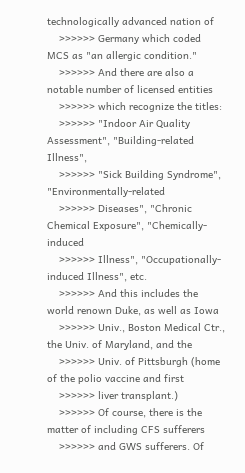technologically advanced nation of
    >>>>>> Germany which coded MCS as "an allergic condition."
    >>>>>> And there are also a notable number of licensed entities
    >>>>>> which recognize the titles:
    >>>>>> "Indoor Air Quality Assessment", "Building-related Illness",
    >>>>>> "Sick Building Syndrome", "Environmentally-related
    >>>>>> Diseases", "Chronic Chemical Exposure", "Chemically-induced
    >>>>>> Illness", "Occupationally-induced Illness", etc.
    >>>>>> And this includes the world renown Duke, as well as Iowa
    >>>>>> Univ., Boston Medical Ctr., the Univ. of Maryland, and the
    >>>>>> Univ. of Pittsburgh (home of the polio vaccine and first
    >>>>>> liver transplant.)
    >>>>>> Of course, there is the matter of including CFS sufferers
    >>>>>> and GWS sufferers. Of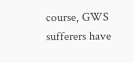course, GWS sufferers have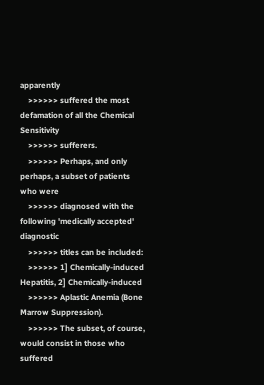apparently
    >>>>>> suffered the most defamation of all the Chemical Sensitivity
    >>>>>> sufferers.
    >>>>>> Perhaps, and only perhaps, a subset of patients who were
    >>>>>> diagnosed with the following 'medically accepted' diagnostic
    >>>>>> titles can be included:
    >>>>>> 1] Chemically-induced Hepatitis, 2] Chemically-induced
    >>>>>> Aplastic Anemia (Bone Marrow Suppression).
    >>>>>> The subset, of course, would consist in those who suffered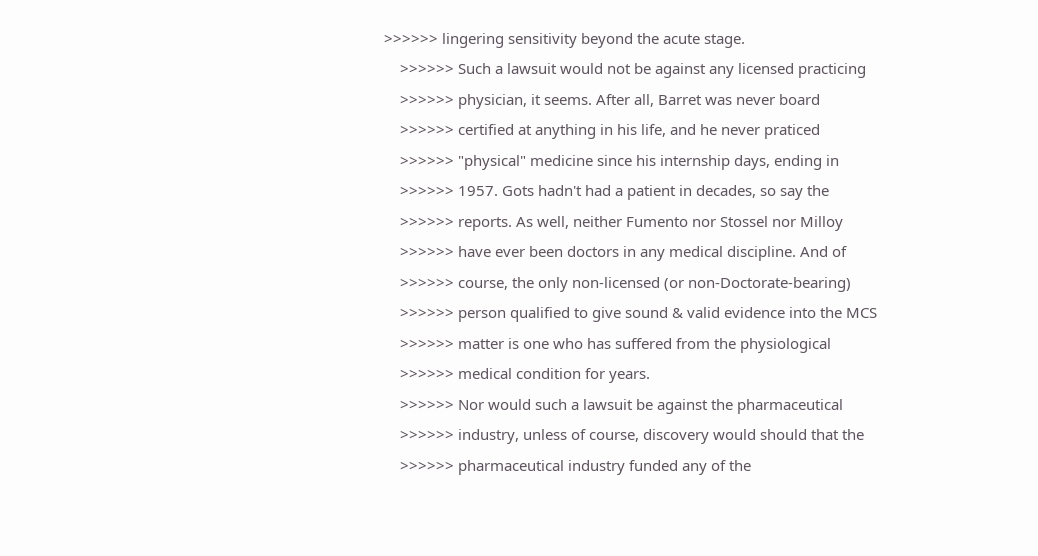>>>>>> lingering sensitivity beyond the acute stage.
    >>>>>> Such a lawsuit would not be against any licensed practicing
    >>>>>> physician, it seems. After all, Barret was never board
    >>>>>> certified at anything in his life, and he never praticed
    >>>>>> "physical" medicine since his internship days, ending in
    >>>>>> 1957. Gots hadn't had a patient in decades, so say the
    >>>>>> reports. As well, neither Fumento nor Stossel nor Milloy
    >>>>>> have ever been doctors in any medical discipline. And of
    >>>>>> course, the only non-licensed (or non-Doctorate-bearing)
    >>>>>> person qualified to give sound & valid evidence into the MCS
    >>>>>> matter is one who has suffered from the physiological
    >>>>>> medical condition for years.
    >>>>>> Nor would such a lawsuit be against the pharmaceutical
    >>>>>> industry, unless of course, discovery would should that the
    >>>>>> pharmaceutical industry funded any of the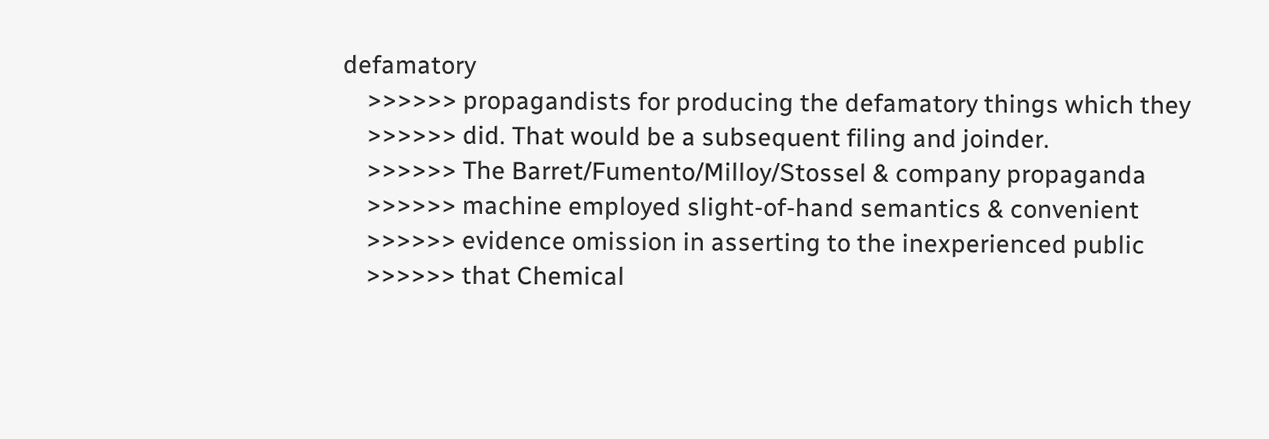defamatory
    >>>>>> propagandists for producing the defamatory things which they
    >>>>>> did. That would be a subsequent filing and joinder.
    >>>>>> The Barret/Fumento/Milloy/Stossel & company propaganda
    >>>>>> machine employed slight-of-hand semantics & convenient
    >>>>>> evidence omission in asserting to the inexperienced public
    >>>>>> that Chemical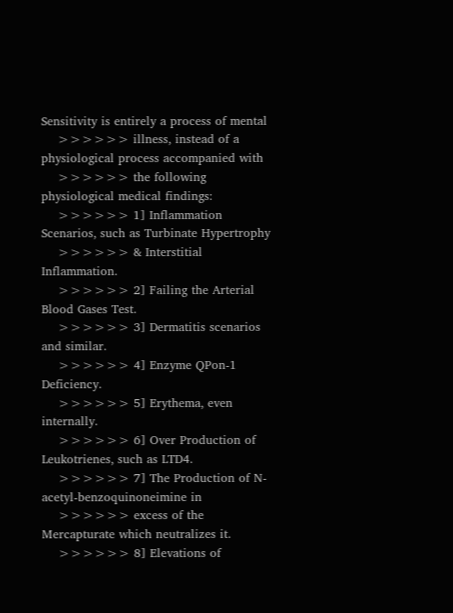Sensitivity is entirely a process of mental
    >>>>>> illness, instead of a physiological process accompanied with
    >>>>>> the following physiological medical findings:
    >>>>>> 1] Inflammation Scenarios, such as Turbinate Hypertrophy
    >>>>>> & Interstitial Inflammation.
    >>>>>> 2] Failing the Arterial Blood Gases Test.
    >>>>>> 3] Dermatitis scenarios and similar.
    >>>>>> 4] Enzyme QPon-1 Deficiency.
    >>>>>> 5] Erythema, even internally.
    >>>>>> 6] Over Production of Leukotrienes, such as LTD4.
    >>>>>> 7] The Production of N-acetyl-benzoquinoneimine in
    >>>>>> excess of the Mercapturate which neutralizes it.
    >>>>>> 8] Elevations of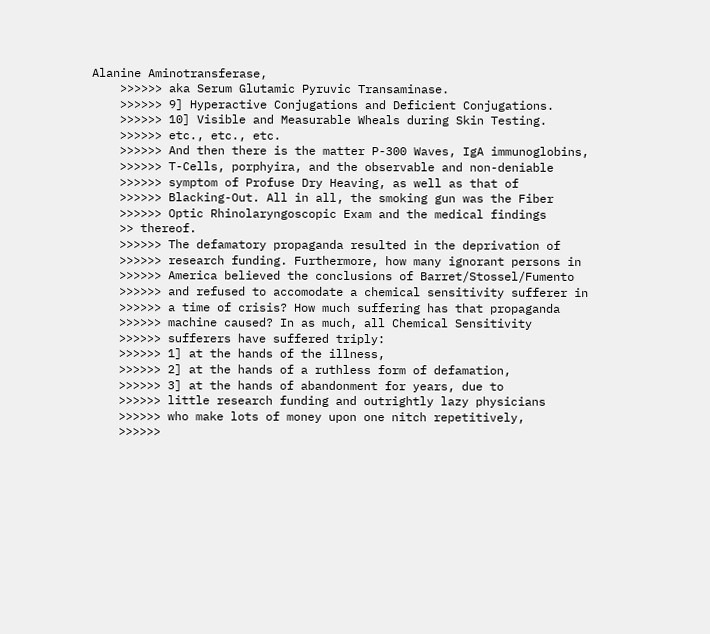Alanine Aminotransferase,
    >>>>>> aka Serum Glutamic Pyruvic Transaminase.
    >>>>>> 9] Hyperactive Conjugations and Deficient Conjugations.
    >>>>>> 10] Visible and Measurable Wheals during Skin Testing.
    >>>>>> etc., etc., etc.
    >>>>>> And then there is the matter P-300 Waves, IgA immunoglobins,
    >>>>>> T-Cells, porphyira, and the observable and non-deniable
    >>>>>> symptom of Profuse Dry Heaving, as well as that of
    >>>>>> Blacking-Out. All in all, the smoking gun was the Fiber
    >>>>>> Optic Rhinolaryngoscopic Exam and the medical findings
    >> thereof.
    >>>>>> The defamatory propaganda resulted in the deprivation of
    >>>>>> research funding. Furthermore, how many ignorant persons in
    >>>>>> America believed the conclusions of Barret/Stossel/Fumento
    >>>>>> and refused to accomodate a chemical sensitivity sufferer in
    >>>>>> a time of crisis? How much suffering has that propaganda
    >>>>>> machine caused? In as much, all Chemical Sensitivity
    >>>>>> sufferers have suffered triply:
    >>>>>> 1] at the hands of the illness,
    >>>>>> 2] at the hands of a ruthless form of defamation,
    >>>>>> 3] at the hands of abandonment for years, due to
    >>>>>> little research funding and outrightly lazy physicians
    >>>>>> who make lots of money upon one nitch repetitively,
    >>>>>>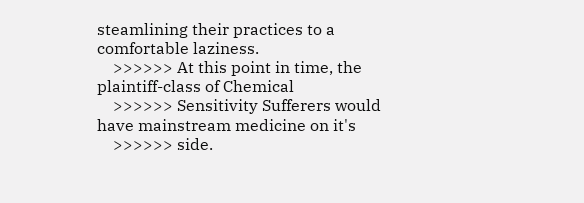steamlining their practices to a comfortable laziness.
    >>>>>> At this point in time, the plaintiff-class of Chemical
    >>>>>> Sensitivity Sufferers would have mainstream medicine on it's
    >>>>>> side.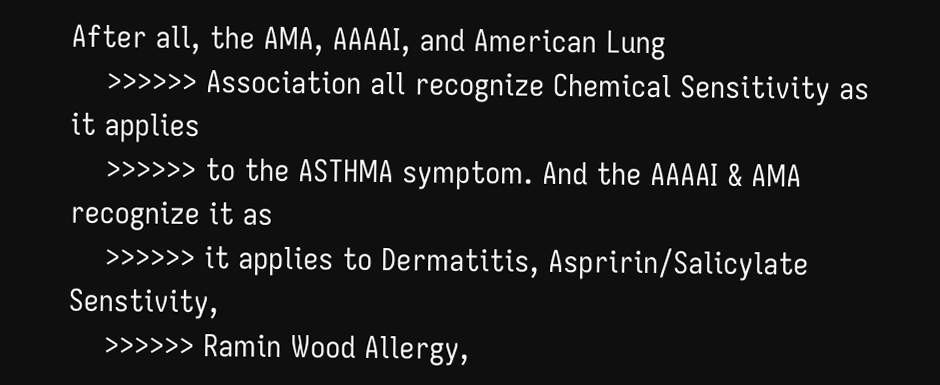After all, the AMA, AAAAI, and American Lung
    >>>>>> Association all recognize Chemical Sensitivity as it applies
    >>>>>> to the ASTHMA symptom. And the AAAAI & AMA recognize it as
    >>>>>> it applies to Dermatitis, Aspririn/Salicylate Senstivity,
    >>>>>> Ramin Wood Allergy,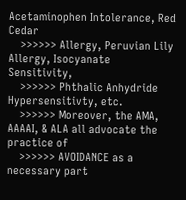Acetaminophen Intolerance, Red Cedar
    >>>>>> Allergy, Peruvian Lily Allergy, Isocyanate Sensitivity,
    >>>>>> Phthalic Anhydride Hypersensitivty, etc.
    >>>>>> Moreover, the AMA, AAAAI, & ALA all advocate the practice of
    >>>>>> AVOIDANCE as a necessary part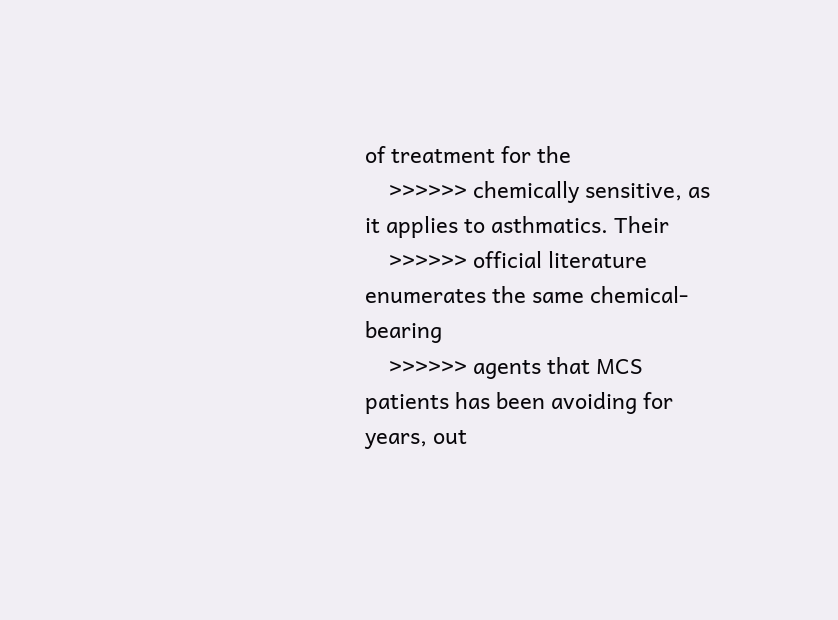of treatment for the
    >>>>>> chemically sensitive, as it applies to asthmatics. Their
    >>>>>> official literature enumerates the same chemical-bearing
    >>>>>> agents that MCS patients has been avoiding for years, out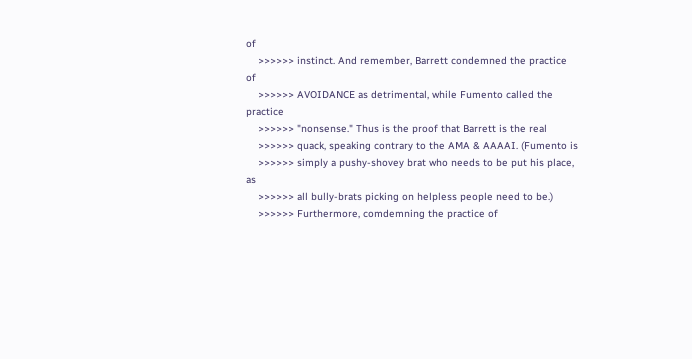of
    >>>>>> instinct. And remember, Barrett condemned the practice of
    >>>>>> AVOIDANCE as detrimental, while Fumento called the practice
    >>>>>> "nonsense." Thus is the proof that Barrett is the real
    >>>>>> quack, speaking contrary to the AMA & AAAAI. (Fumento is
    >>>>>> simply a pushy-shovey brat who needs to be put his place, as
    >>>>>> all bully-brats picking on helpless people need to be.)
    >>>>>> Furthermore, comdemning the practice of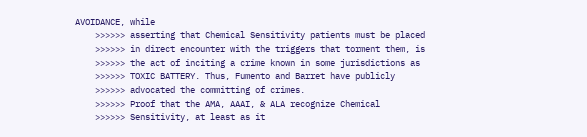AVOIDANCE, while
    >>>>>> asserting that Chemical Sensitivity patients must be placed
    >>>>>> in direct encounter with the triggers that torment them, is
    >>>>>> the act of inciting a crime known in some jurisdictions as
    >>>>>> TOXIC BATTERY. Thus, Fumento and Barret have publicly
    >>>>>> advocated the committing of crimes.
    >>>>>> Proof that the AMA, AAAI, & ALA recognize Chemical
    >>>>>> Sensitivity, at least as it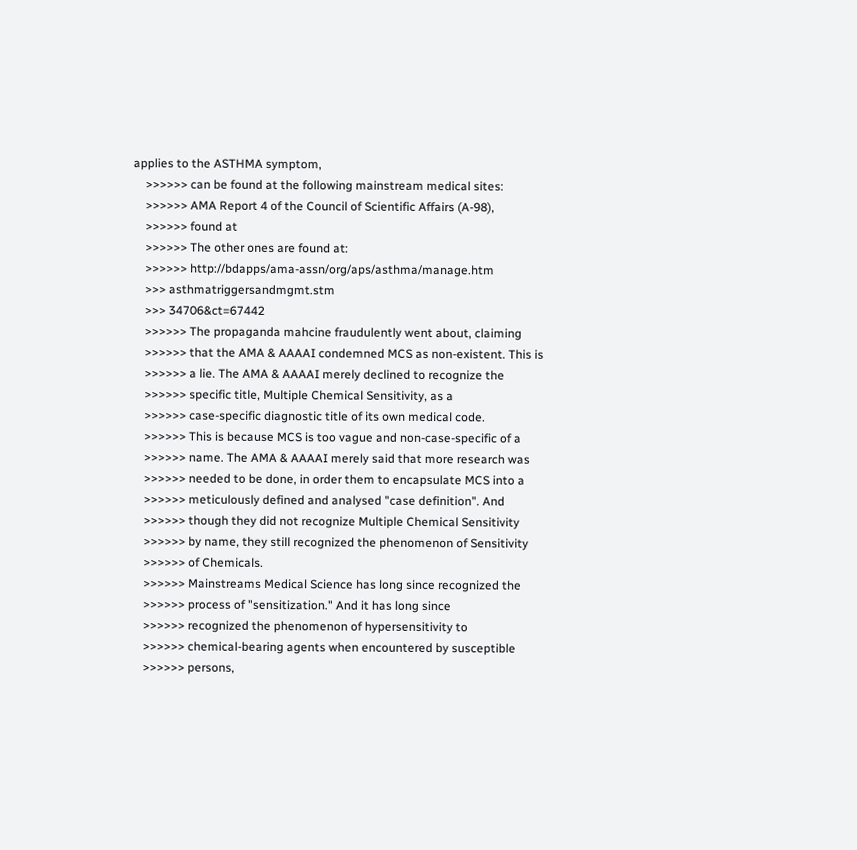applies to the ASTHMA symptom,
    >>>>>> can be found at the following mainstream medical sites:
    >>>>>> AMA Report 4 of the Council of Scientific Affairs (A-98),
    >>>>>> found at
    >>>>>> The other ones are found at:
    >>>>>> http://bdapps/ama-assn/org/aps/asthma/manage.htm
    >>> asthmatriggersandmgmt.stm
    >>> 34706&ct=67442
    >>>>>> The propaganda mahcine fraudulently went about, claiming
    >>>>>> that the AMA & AAAAI condemned MCS as non-existent. This is
    >>>>>> a lie. The AMA & AAAAI merely declined to recognize the
    >>>>>> specific title, Multiple Chemical Sensitivity, as a
    >>>>>> case-specific diagnostic title of its own medical code.
    >>>>>> This is because MCS is too vague and non-case-specific of a
    >>>>>> name. The AMA & AAAAI merely said that more research was
    >>>>>> needed to be done, in order them to encapsulate MCS into a
    >>>>>> meticulously defined and analysed "case definition". And
    >>>>>> though they did not recognize Multiple Chemical Sensitivity
    >>>>>> by name, they still recognized the phenomenon of Sensitivity
    >>>>>> of Chemicals.
    >>>>>> Mainstreams Medical Science has long since recognized the
    >>>>>> process of "sensitization." And it has long since
    >>>>>> recognized the phenomenon of hypersensitivity to
    >>>>>> chemical-bearing agents when encountered by susceptible
    >>>>>> persons,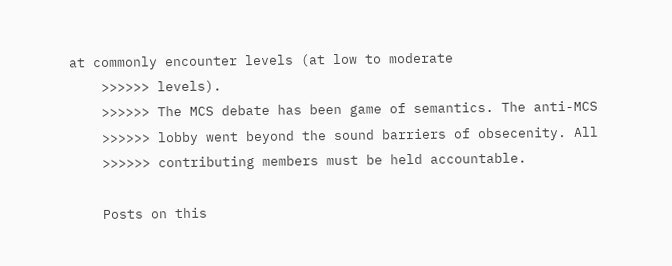at commonly encounter levels (at low to moderate
    >>>>>> levels).
    >>>>>> The MCS debate has been game of semantics. The anti-MCS
    >>>>>> lobby went beyond the sound barriers of obsecenity. All
    >>>>>> contributing members must be held accountable.

    Posts on this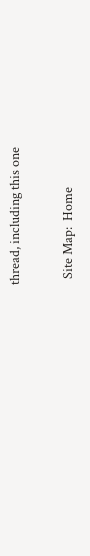thread, including this one

  Site Map:  Home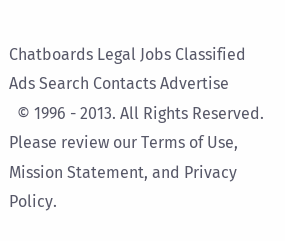Chatboards Legal Jobs Classified Ads Search Contacts Advertise
  © 1996 - 2013. All Rights Reserved. Please review our Terms of Use, Mission Statement, and Privacy Policy.